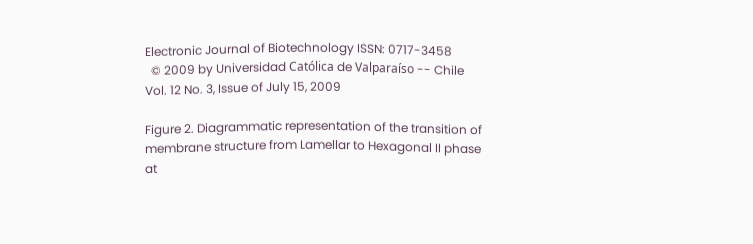Electronic Journal of Biotechnology ISSN: 0717-3458
  © 2009 by Universidad Católica de Valparaíso -- Chile
Vol. 12 No. 3, Issue of July 15, 2009

Figure 2. Diagrammatic representation of the transition of membrane structure from Lamellar to Hexagonal II phase at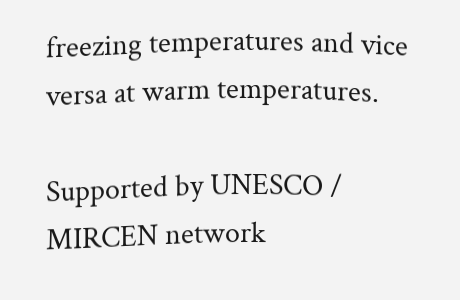freezing temperatures and vice versa at warm temperatures.

Supported by UNESCO / MIRCEN network